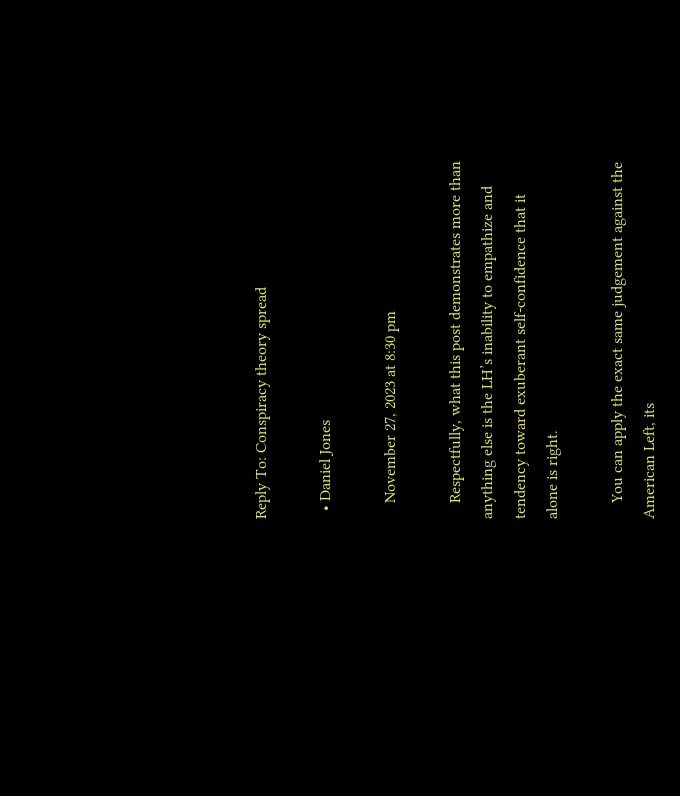Reply To: Conspiracy theory spread

  • Daniel Jones

    November 27, 2023 at 8:30 pm

    Respectfully, what this post demonstrates more than anything else is the LH’s inability to empathize and tendency toward exuberant self-confidence that it alone is right.

    You can apply the exact same judgement against the American Left, its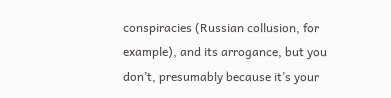conspiracies (Russian collusion, for example), and its arrogance, but you don’t, presumably because it’s your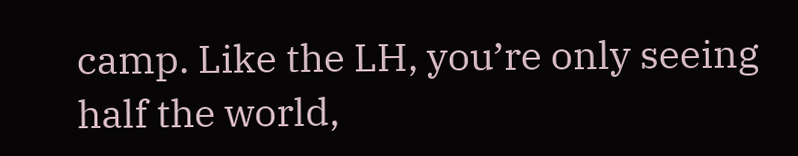camp. Like the LH, you’re only seeing half the world,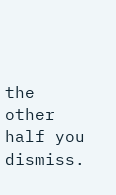the other half you dismiss.